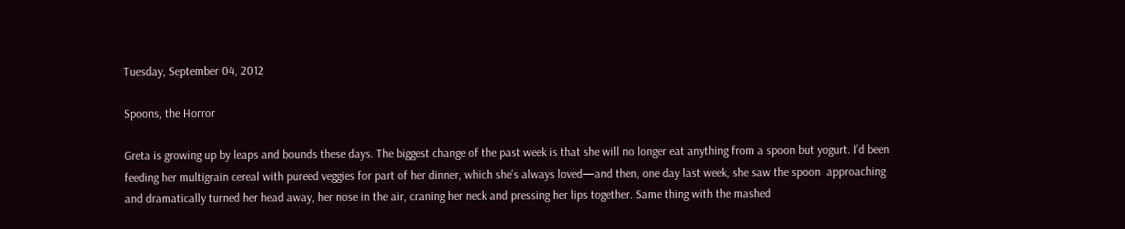Tuesday, September 04, 2012

Spoons, the Horror

Greta is growing up by leaps and bounds these days. The biggest change of the past week is that she will no longer eat anything from a spoon but yogurt. I’d been feeding her multigrain cereal with pureed veggies for part of her dinner, which she’s always loved—and then, one day last week, she saw the spoon  approaching and dramatically turned her head away, her nose in the air, craning her neck and pressing her lips together. Same thing with the mashed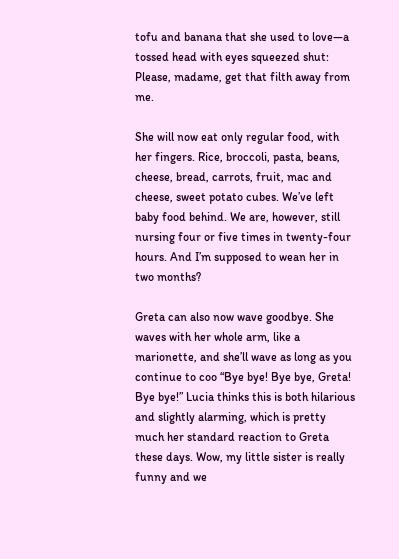tofu and banana that she used to love—a tossed head with eyes squeezed shut: Please, madame, get that filth away from me.

She will now eat only regular food, with her fingers. Rice, broccoli, pasta, beans, cheese, bread, carrots, fruit, mac and cheese, sweet potato cubes. We’ve left baby food behind. We are, however, still nursing four or five times in twenty-four hours. And I’m supposed to wean her in two months?

Greta can also now wave goodbye. She waves with her whole arm, like a marionette, and she’ll wave as long as you continue to coo “Bye bye! Bye bye, Greta! Bye bye!” Lucia thinks this is both hilarious and slightly alarming, which is pretty much her standard reaction to Greta these days. Wow, my little sister is really funny and we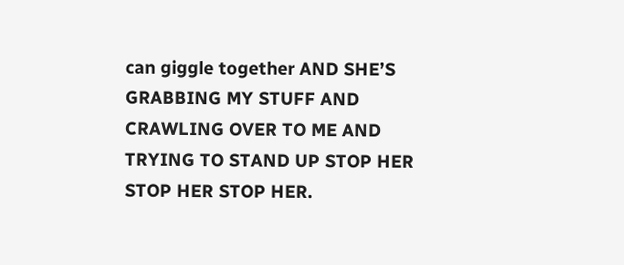can giggle together AND SHE’S GRABBING MY STUFF AND CRAWLING OVER TO ME AND TRYING TO STAND UP STOP HER STOP HER STOP HER.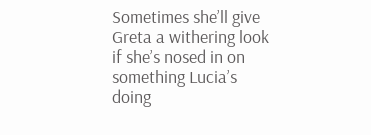Sometimes she’ll give Greta a withering look if she’s nosed in on something Lucia’s doing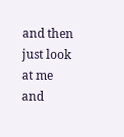and then just look at me and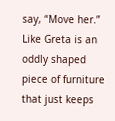say, “Move her.” Like Greta is an oddly shaped piece of furniture that just keeps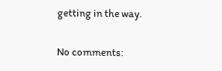getting in the way.

No comments: